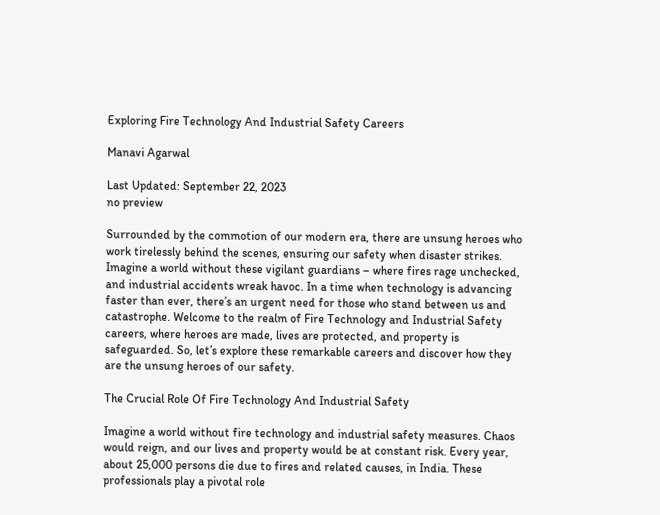Exploring Fire Technology And Industrial Safety Careers

Manavi Agarwal

Last Updated: September 22, 2023
no preview

Surrounded by the commotion of our modern era, there are unsung heroes who work tirelessly behind the scenes, ensuring our safety when disaster strikes. Imagine a world without these vigilant guardians – where fires rage unchecked, and industrial accidents wreak havoc. In a time when technology is advancing faster than ever, there’s an urgent need for those who stand between us and catastrophe. Welcome to the realm of Fire Technology and Industrial Safety careers, where heroes are made, lives are protected, and property is safeguarded. So, let’s explore these remarkable careers and discover how they are the unsung heroes of our safety.

The Crucial Role Of Fire Technology And Industrial Safety

Imagine a world without fire technology and industrial safety measures. Chaos would reign, and our lives and property would be at constant risk. Every year, about 25,000 persons die due to fires and related causes, in India. These professionals play a pivotal role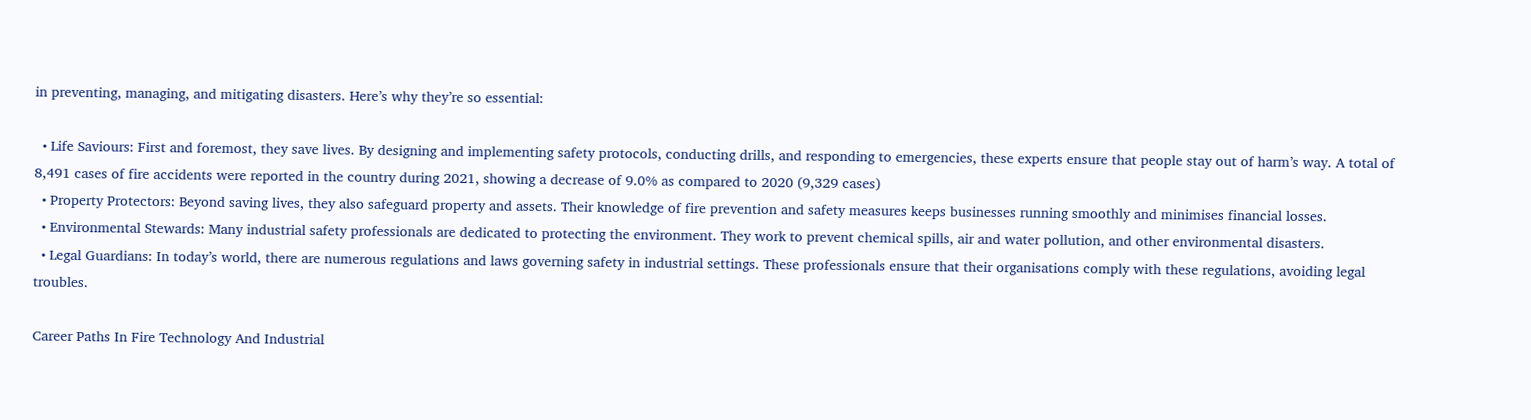in preventing, managing, and mitigating disasters. Here’s why they’re so essential:

  • Life Saviours: First and foremost, they save lives. By designing and implementing safety protocols, conducting drills, and responding to emergencies, these experts ensure that people stay out of harm’s way. A total of 8,491 cases of fire accidents were reported in the country during 2021, showing a decrease of 9.0% as compared to 2020 (9,329 cases)
  • Property Protectors: Beyond saving lives, they also safeguard property and assets. Their knowledge of fire prevention and safety measures keeps businesses running smoothly and minimises financial losses.
  • Environmental Stewards: Many industrial safety professionals are dedicated to protecting the environment. They work to prevent chemical spills, air and water pollution, and other environmental disasters.
  • Legal Guardians: In today’s world, there are numerous regulations and laws governing safety in industrial settings. These professionals ensure that their organisations comply with these regulations, avoiding legal troubles.

Career Paths In Fire Technology And Industrial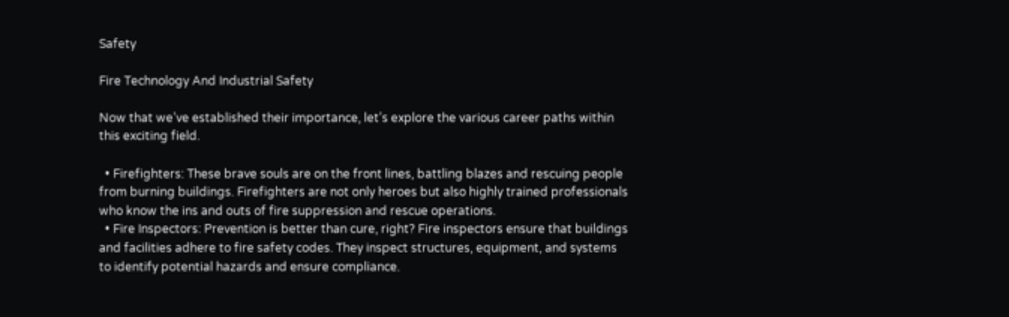Safety

Fire Technology And Industrial Safety

Now that we’ve established their importance, let’s explore the various career paths within this exciting field.

  • Firefighters: These brave souls are on the front lines, battling blazes and rescuing people from burning buildings. Firefighters are not only heroes but also highly trained professionals who know the ins and outs of fire suppression and rescue operations.
  • Fire Inspectors: Prevention is better than cure, right? Fire inspectors ensure that buildings and facilities adhere to fire safety codes. They inspect structures, equipment, and systems to identify potential hazards and ensure compliance.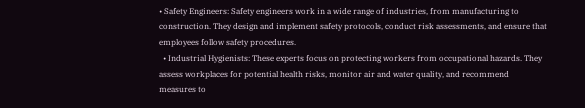• Safety Engineers: Safety engineers work in a wide range of industries, from manufacturing to construction. They design and implement safety protocols, conduct risk assessments, and ensure that employees follow safety procedures.
  • Industrial Hygienists: These experts focus on protecting workers from occupational hazards. They assess workplaces for potential health risks, monitor air and water quality, and recommend measures to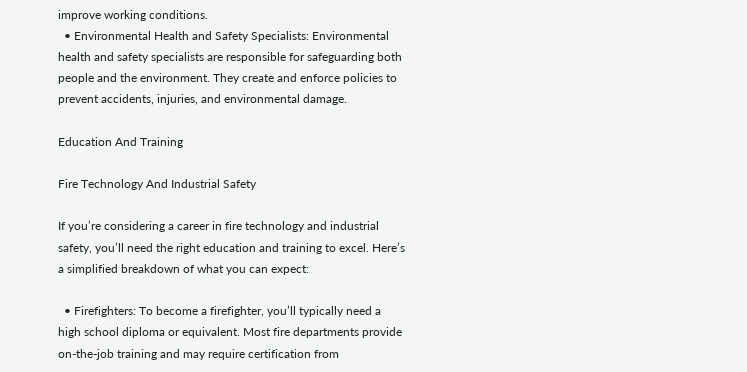improve working conditions.
  • Environmental Health and Safety Specialists: Environmental health and safety specialists are responsible for safeguarding both people and the environment. They create and enforce policies to prevent accidents, injuries, and environmental damage.

Education And Training

Fire Technology And Industrial Safety

If you’re considering a career in fire technology and industrial safety, you’ll need the right education and training to excel. Here’s a simplified breakdown of what you can expect:

  • Firefighters: To become a firefighter, you’ll typically need a high school diploma or equivalent. Most fire departments provide on-the-job training and may require certification from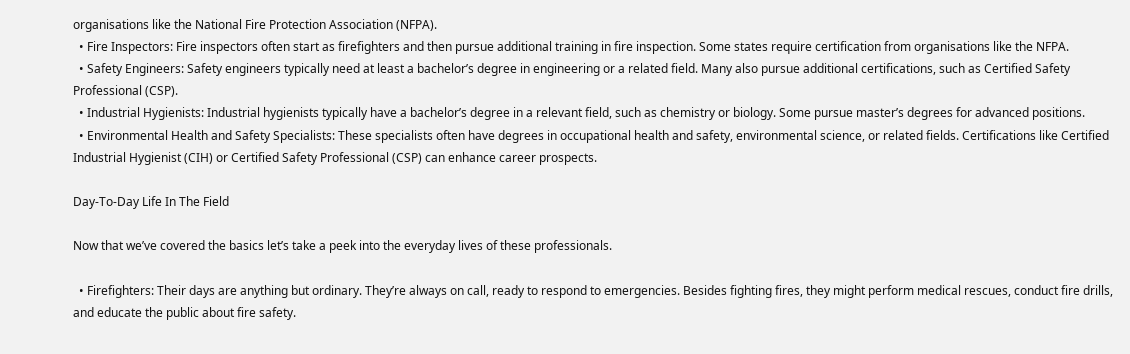organisations like the National Fire Protection Association (NFPA).
  • Fire Inspectors: Fire inspectors often start as firefighters and then pursue additional training in fire inspection. Some states require certification from organisations like the NFPA.
  • Safety Engineers: Safety engineers typically need at least a bachelor’s degree in engineering or a related field. Many also pursue additional certifications, such as Certified Safety Professional (CSP).
  • Industrial Hygienists: Industrial hygienists typically have a bachelor’s degree in a relevant field, such as chemistry or biology. Some pursue master’s degrees for advanced positions.
  • Environmental Health and Safety Specialists: These specialists often have degrees in occupational health and safety, environmental science, or related fields. Certifications like Certified Industrial Hygienist (CIH) or Certified Safety Professional (CSP) can enhance career prospects.

Day-To-Day Life In The Field

Now that we’ve covered the basics let’s take a peek into the everyday lives of these professionals.

  • Firefighters: Their days are anything but ordinary. They’re always on call, ready to respond to emergencies. Besides fighting fires, they might perform medical rescues, conduct fire drills, and educate the public about fire safety.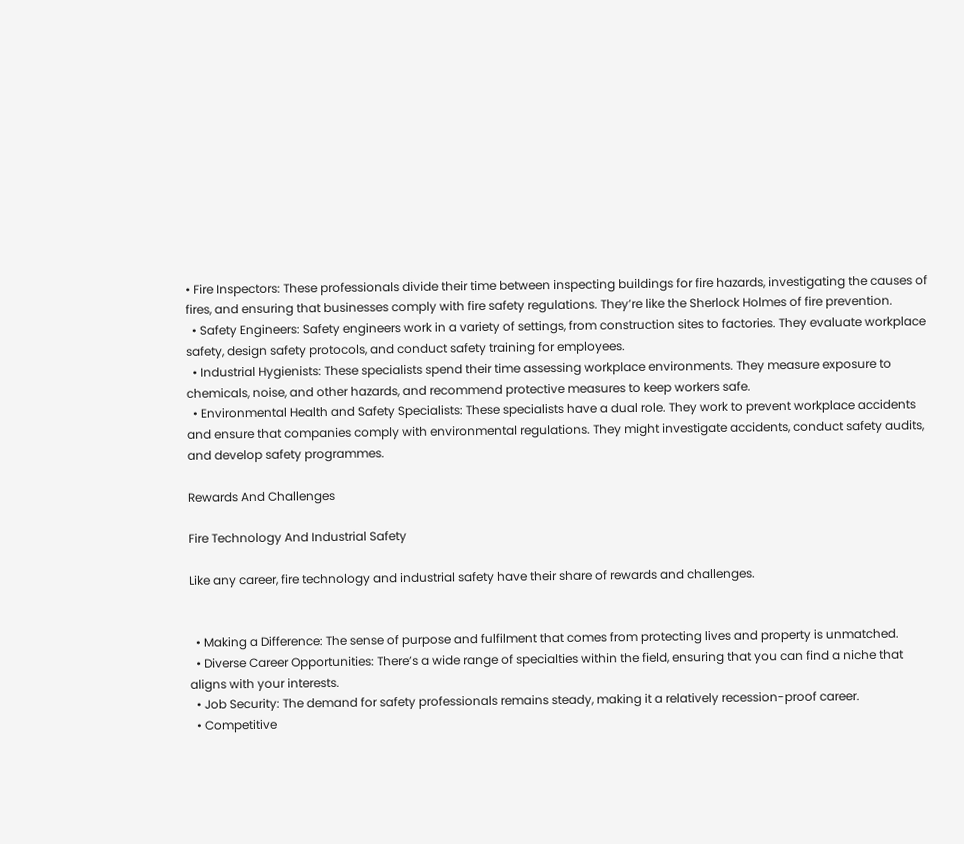• Fire Inspectors: These professionals divide their time between inspecting buildings for fire hazards, investigating the causes of fires, and ensuring that businesses comply with fire safety regulations. They’re like the Sherlock Holmes of fire prevention.
  • Safety Engineers: Safety engineers work in a variety of settings, from construction sites to factories. They evaluate workplace safety, design safety protocols, and conduct safety training for employees.
  • Industrial Hygienists: These specialists spend their time assessing workplace environments. They measure exposure to chemicals, noise, and other hazards, and recommend protective measures to keep workers safe.
  • Environmental Health and Safety Specialists: These specialists have a dual role. They work to prevent workplace accidents and ensure that companies comply with environmental regulations. They might investigate accidents, conduct safety audits, and develop safety programmes.

Rewards And Challenges

Fire Technology And Industrial Safety

Like any career, fire technology and industrial safety have their share of rewards and challenges.


  • Making a Difference: The sense of purpose and fulfilment that comes from protecting lives and property is unmatched.
  • Diverse Career Opportunities: There’s a wide range of specialties within the field, ensuring that you can find a niche that aligns with your interests.
  • Job Security: The demand for safety professionals remains steady, making it a relatively recession-proof career.
  • Competitive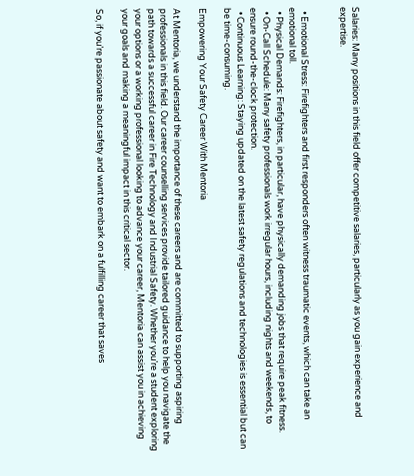Salaries: Many positions in this field offer competitive salaries, particularly as you gain experience and expertise.


  • Emotional Stress: Firefighters and first responders often witness traumatic events, which can take an emotional toll.
  • Physical Demands: Firefighters, in particular, have physically demanding jobs that require peak fitness.
  • On-Call Schedule: Many safety professionals work irregular hours, including nights and weekends, to ensure round-the-clock protection.
  • Continuous Learning: Staying updated on the latest safety regulations and technologies is essential but can be time-consuming.

Empowering Your Safety Career With Mentoria

At Mentoria, we understand the importance of these careers and are committed to supporting aspiring professionals in this field. Our career counselling services provide tailored guidance to help you navigate the path towards a successful career in Fire Technology and Industrial Safety. Whether you’re a student exploring your options or a working professional looking to advance your career, Mentoria can assist you in achieving your goals and making a meaningful impact in this critical sector.

So, if you’re passionate about safety and want to embark on a fulfilling career that saves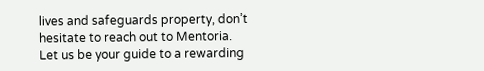lives and safeguards property, don’t hesitate to reach out to Mentoria. Let us be your guide to a rewarding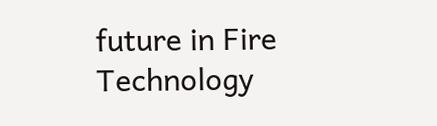future in Fire Technology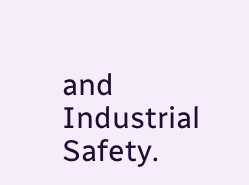and Industrial Safety.